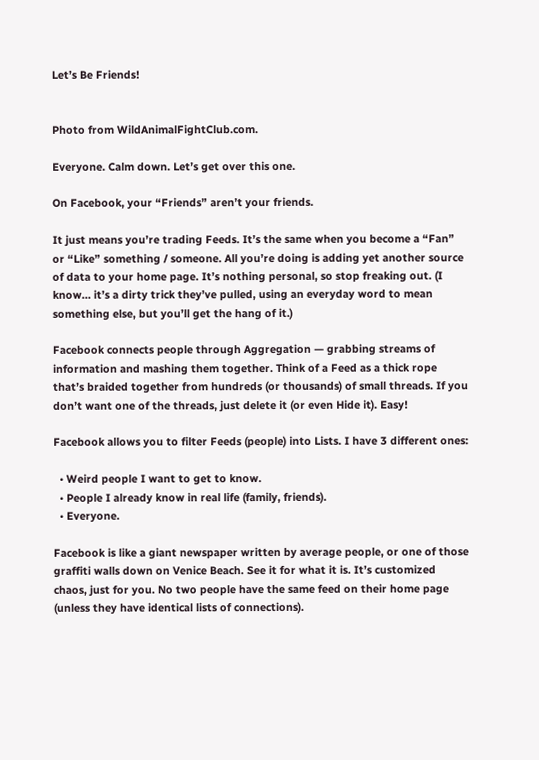Let’s Be Friends!


Photo from WildAnimalFightClub.com.

Everyone. Calm down. Let’s get over this one.

On Facebook, your “Friends” aren’t your friends.

It just means you’re trading Feeds. It’s the same when you become a “Fan” or “Like” something / someone. All you’re doing is adding yet another source of data to your home page. It’s nothing personal, so stop freaking out. (I know… it’s a dirty trick they’ve pulled, using an everyday word to mean something else, but you’ll get the hang of it.)

Facebook connects people through Aggregation — grabbing streams of information and mashing them together. Think of a Feed as a thick rope that’s braided together from hundreds (or thousands) of small threads. If you don’t want one of the threads, just delete it (or even Hide it). Easy!

Facebook allows you to filter Feeds (people) into Lists. I have 3 different ones:

  • Weird people I want to get to know.
  • People I already know in real life (family, friends).
  • Everyone.

Facebook is like a giant newspaper written by average people, or one of those graffiti walls down on Venice Beach. See it for what it is. It’s customized chaos, just for you. No two people have the same feed on their home page (unless they have identical lists of connections).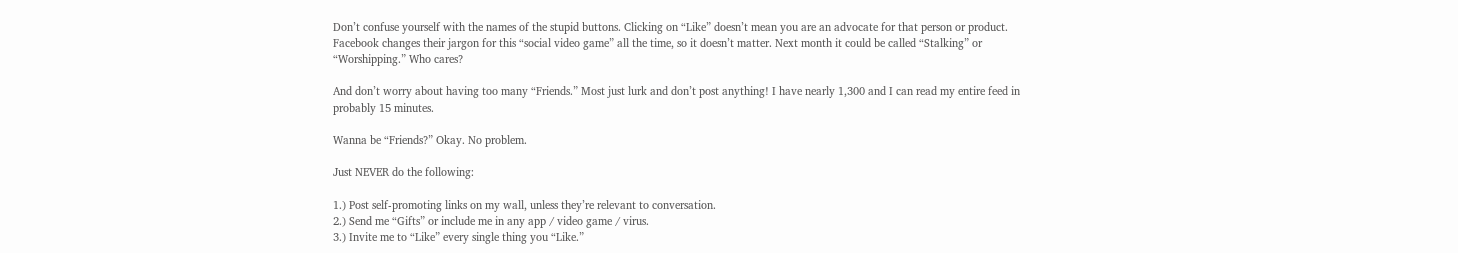Don’t confuse yourself with the names of the stupid buttons. Clicking on “Like” doesn’t mean you are an advocate for that person or product. Facebook changes their jargon for this “social video game” all the time, so it doesn’t matter. Next month it could be called “Stalking” or “Worshipping.” Who cares?

And don’t worry about having too many “Friends.” Most just lurk and don’t post anything! I have nearly 1,300 and I can read my entire feed in probably 15 minutes.

Wanna be “Friends?” Okay. No problem.

Just NEVER do the following:

1.) Post self-promoting links on my wall, unless they’re relevant to conversation.
2.) Send me “Gifts” or include me in any app / video game / virus.
3.) Invite me to “Like” every single thing you “Like.”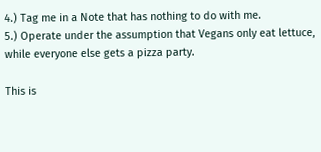4.) Tag me in a Note that has nothing to do with me.
5.) Operate under the assumption that Vegans only eat lettuce, while everyone else gets a pizza party.

This is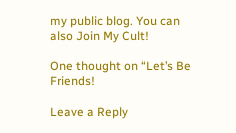my public blog. You can also Join My Cult!

One thought on “Let’s Be Friends!

Leave a Reply